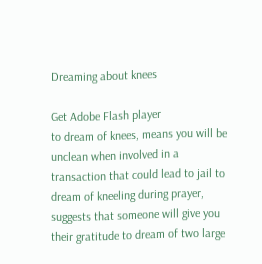Dreaming about knees

Get Adobe Flash player
to dream of knees, means you will be unclean when involved in a transaction that could lead to jail to dream of kneeling during prayer, suggests that someone will give you their gratitude to dream of two large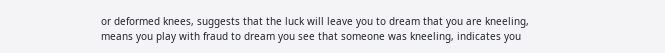or deformed knees, suggests that the luck will leave you to dream that you are kneeling, means you play with fraud to dream you see that someone was kneeling, indicates you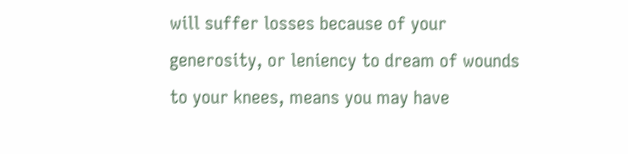will suffer losses because of your generosity, or leniency to dream of wounds to your knees, means you may have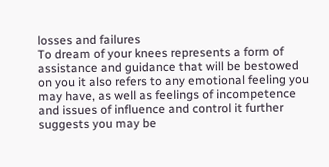losses and failures
To dream of your knees represents a form of assistance and guidance that will be bestowed on you it also refers to any emotional feeling you may have, as well as feelings of incompetence and issues of influence and control it further suggests you may be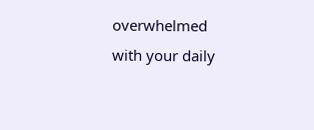overwhelmed with your daily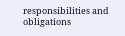responsibilities and obligations